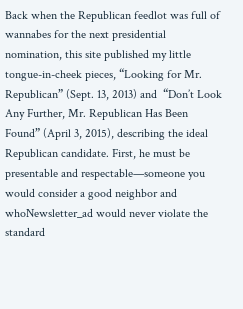Back when the Republican feedlot was full of wannabes for the next presidential nomination, this site published my little tongue-in-cheek pieces, “Looking for Mr. Republican” (Sept. 13, 2013) and  “Don’t Look Any Further, Mr. Republican Has Been Found” (April 3, 2015), describing the ideal Republican candidate. First, he must be presentable and respectable—someone you would consider a good neighbor and whoNewsletter_ad would never violate the standard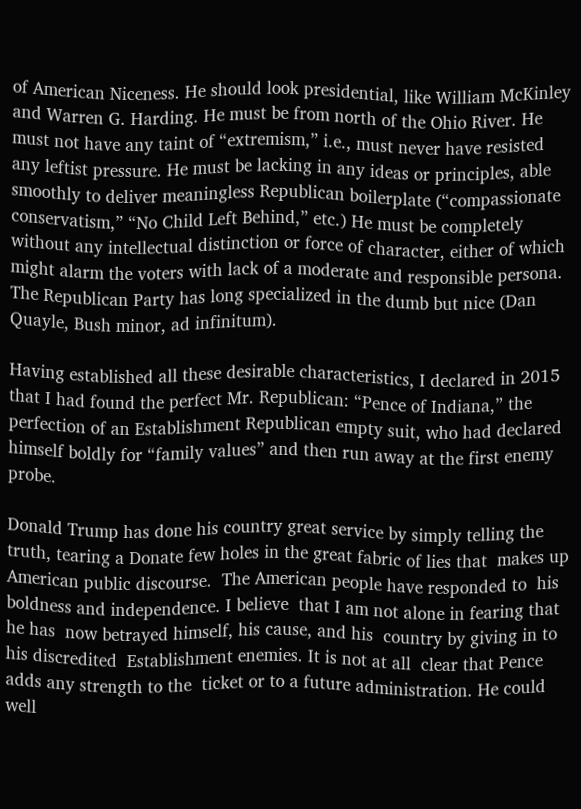of American Niceness. He should look presidential, like William McKinley and Warren G. Harding. He must be from north of the Ohio River. He must not have any taint of “extremism,” i.e., must never have resisted any leftist pressure. He must be lacking in any ideas or principles, able smoothly to deliver meaningless Republican boilerplate (“compassionate conservatism,” “No Child Left Behind,” etc.) He must be completely without any intellectual distinction or force of character, either of which might alarm the voters with lack of a moderate and responsible persona. The Republican Party has long specialized in the dumb but nice (Dan Quayle, Bush minor, ad infinitum).

Having established all these desirable characteristics, I declared in 2015 that I had found the perfect Mr. Republican: “Pence of Indiana,” the perfection of an Establishment Republican empty suit, who had declared himself boldly for “family values” and then run away at the first enemy probe.

Donald Trump has done his country great service by simply telling the truth, tearing a Donate few holes in the great fabric of lies that  makes up American public discourse.  The American people have responded to  his boldness and independence. I believe  that I am not alone in fearing that he has  now betrayed himself, his cause, and his  country by giving in to his discredited  Establishment enemies. It is not at all  clear that Pence adds any strength to the  ticket or to a future administration. He could well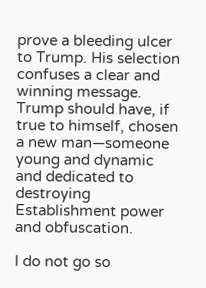prove a bleeding ulcer to Trump. His selection confuses a clear and winning message. Trump should have, if true to himself, chosen a new man—someone young and dynamic and dedicated to destroying Establishment power and obfuscation.

I do not go so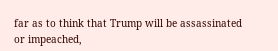far as to think that Trump will be assassinated or impeached,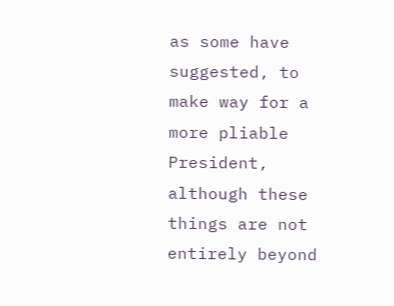as some have suggested, to make way for a more pliable President, although these things are not entirely beyond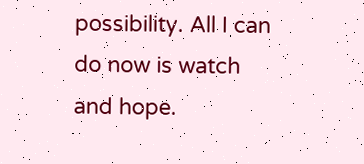possibility. All I can do now is watch and hope.